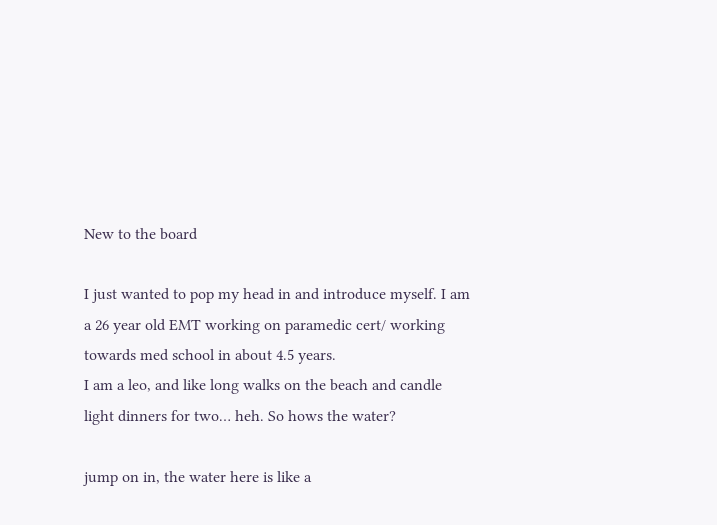New to the board

I just wanted to pop my head in and introduce myself. I am a 26 year old EMT working on paramedic cert/ working towards med school in about 4.5 years.
I am a leo, and like long walks on the beach and candle light dinners for two… heh. So hows the water?

jump on in, the water here is like a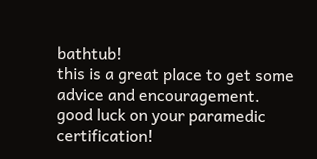bathtub!
this is a great place to get some advice and encouragement.
good luck on your paramedic certification!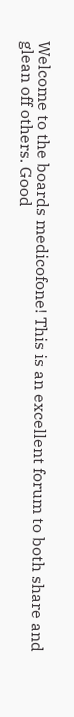Welcome to the boards medicofone! This is an excellent forum to both share and glean off others. Good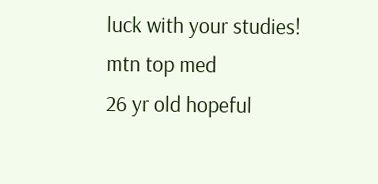luck with your studies!
mtn top med
26 yr old hopeful